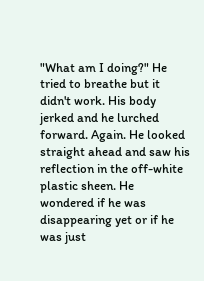"What am I doing?" He tried to breathe but it didn't work. His body jerked and he lurched forward. Again. He looked straight ahead and saw his reflection in the off-white plastic sheen. He wondered if he was disappearing yet or if he was just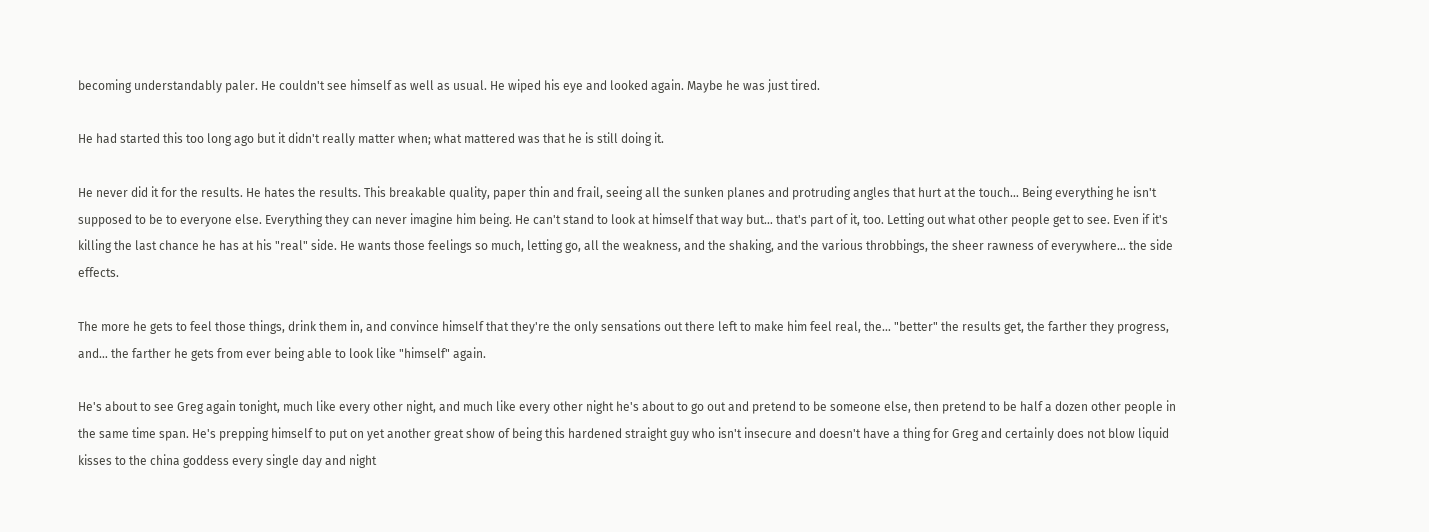becoming understandably paler. He couldn't see himself as well as usual. He wiped his eye and looked again. Maybe he was just tired.

He had started this too long ago but it didn't really matter when; what mattered was that he is still doing it.

He never did it for the results. He hates the results. This breakable quality, paper thin and frail, seeing all the sunken planes and protruding angles that hurt at the touch… Being everything he isn't supposed to be to everyone else. Everything they can never imagine him being. He can't stand to look at himself that way but… that's part of it, too. Letting out what other people get to see. Even if it's killing the last chance he has at his "real" side. He wants those feelings so much, letting go, all the weakness, and the shaking, and the various throbbings, the sheer rawness of everywhere… the side effects.

The more he gets to feel those things, drink them in, and convince himself that they're the only sensations out there left to make him feel real, the… "better" the results get, the farther they progress, and… the farther he gets from ever being able to look like "himself" again.

He's about to see Greg again tonight, much like every other night, and much like every other night he's about to go out and pretend to be someone else, then pretend to be half a dozen other people in the same time span. He's prepping himself to put on yet another great show of being this hardened straight guy who isn't insecure and doesn't have a thing for Greg and certainly does not blow liquid kisses to the china goddess every single day and night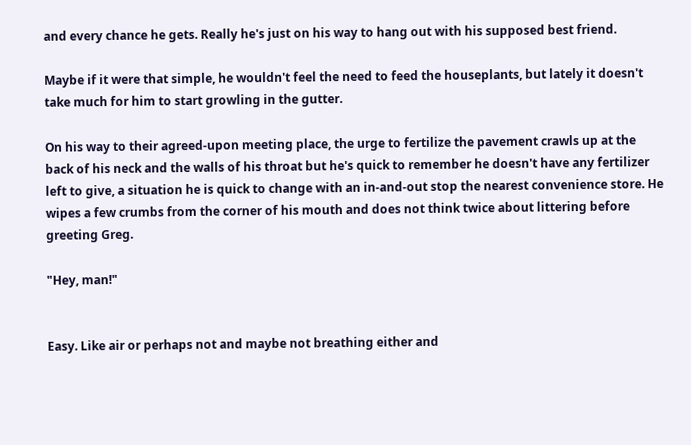and every chance he gets. Really he's just on his way to hang out with his supposed best friend.

Maybe if it were that simple, he wouldn't feel the need to feed the houseplants, but lately it doesn't take much for him to start growling in the gutter.

On his way to their agreed-upon meeting place, the urge to fertilize the pavement crawls up at the back of his neck and the walls of his throat but he's quick to remember he doesn't have any fertilizer left to give, a situation he is quick to change with an in-and-out stop the nearest convenience store. He wipes a few crumbs from the corner of his mouth and does not think twice about littering before greeting Greg.

"Hey, man!"


Easy. Like air or perhaps not and maybe not breathing either and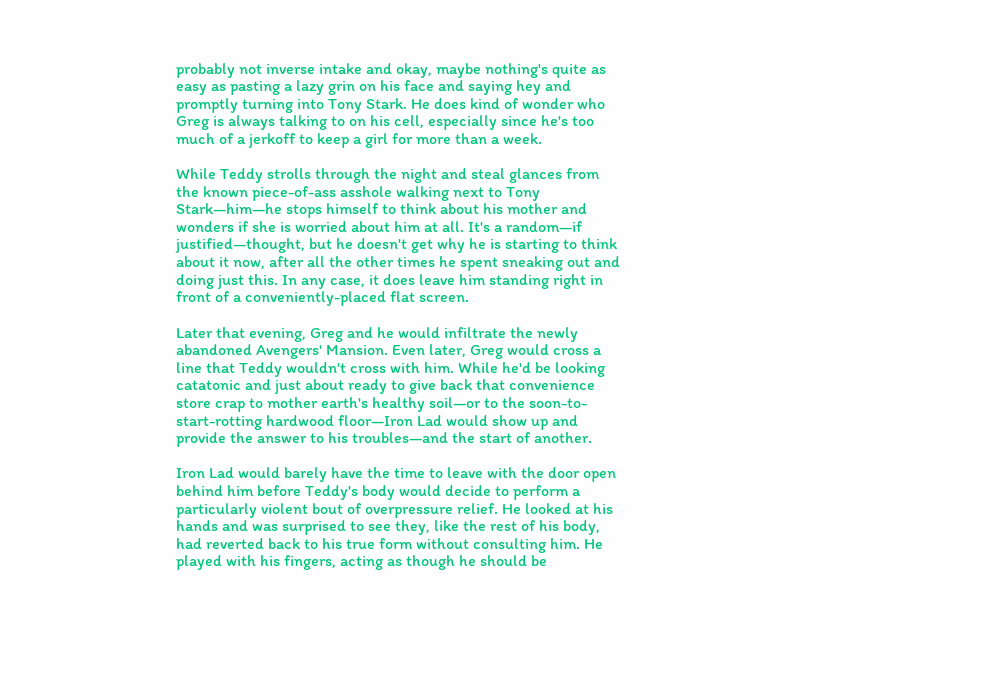probably not inverse intake and okay, maybe nothing's quite as easy as pasting a lazy grin on his face and saying hey and promptly turning into Tony Stark. He does kind of wonder who Greg is always talking to on his cell, especially since he's too much of a jerkoff to keep a girl for more than a week.

While Teddy strolls through the night and steal glances from the known piece-of-ass asshole walking next to Tony Stark—him—he stops himself to think about his mother and wonders if she is worried about him at all. It's a random—if justified—thought, but he doesn't get why he is starting to think about it now, after all the other times he spent sneaking out and doing just this. In any case, it does leave him standing right in front of a conveniently-placed flat screen.

Later that evening, Greg and he would infiltrate the newly abandoned Avengers' Mansion. Even later, Greg would cross a line that Teddy wouldn't cross with him. While he'd be looking catatonic and just about ready to give back that convenience store crap to mother earth's healthy soil—or to the soon-to-start-rotting hardwood floor—Iron Lad would show up and provide the answer to his troubles—and the start of another.

Iron Lad would barely have the time to leave with the door open behind him before Teddy's body would decide to perform a particularly violent bout of overpressure relief. He looked at his hands and was surprised to see they, like the rest of his body, had reverted back to his true form without consulting him. He played with his fingers, acting as though he should be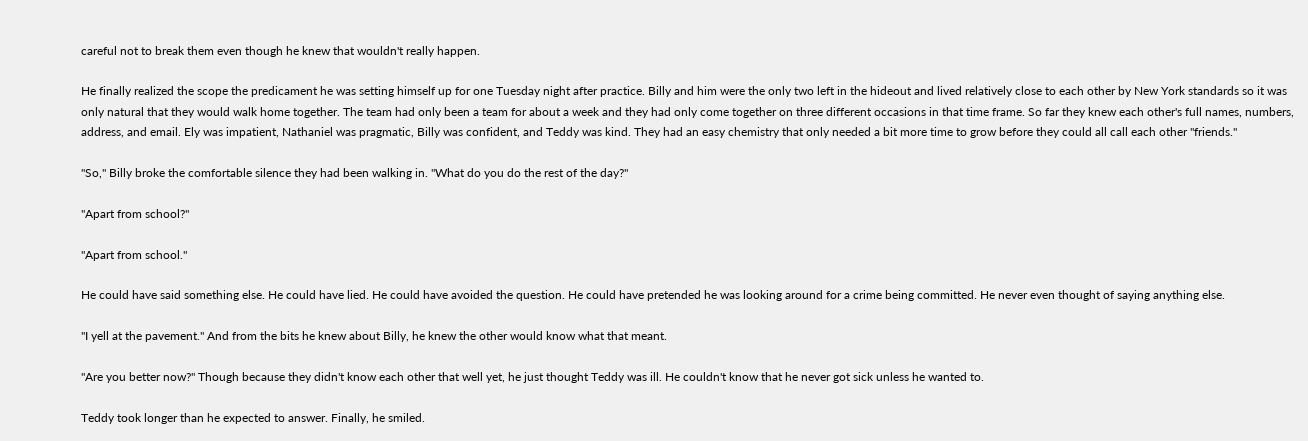careful not to break them even though he knew that wouldn't really happen.

He finally realized the scope the predicament he was setting himself up for one Tuesday night after practice. Billy and him were the only two left in the hideout and lived relatively close to each other by New York standards so it was only natural that they would walk home together. The team had only been a team for about a week and they had only come together on three different occasions in that time frame. So far they knew each other's full names, numbers, address, and email. Ely was impatient, Nathaniel was pragmatic, Billy was confident, and Teddy was kind. They had an easy chemistry that only needed a bit more time to grow before they could all call each other "friends."

"So," Billy broke the comfortable silence they had been walking in. "What do you do the rest of the day?"

"Apart from school?"

"Apart from school."

He could have said something else. He could have lied. He could have avoided the question. He could have pretended he was looking around for a crime being committed. He never even thought of saying anything else.

"I yell at the pavement." And from the bits he knew about Billy, he knew the other would know what that meant.

"Are you better now?" Though because they didn't know each other that well yet, he just thought Teddy was ill. He couldn't know that he never got sick unless he wanted to.

Teddy took longer than he expected to answer. Finally, he smiled.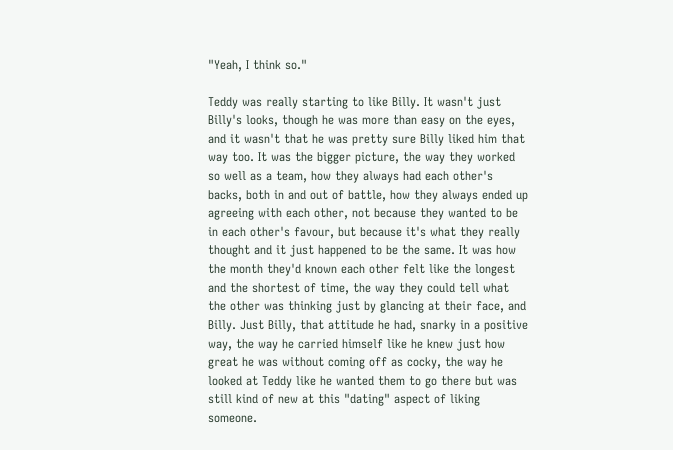"Yeah, I think so."

Teddy was really starting to like Billy. It wasn't just Billy's looks, though he was more than easy on the eyes, and it wasn't that he was pretty sure Billy liked him that way too. It was the bigger picture, the way they worked so well as a team, how they always had each other's backs, both in and out of battle, how they always ended up agreeing with each other, not because they wanted to be in each other's favour, but because it's what they really thought and it just happened to be the same. It was how the month they'd known each other felt like the longest and the shortest of time, the way they could tell what the other was thinking just by glancing at their face, and Billy. Just Billy, that attitude he had, snarky in a positive way, the way he carried himself like he knew just how great he was without coming off as cocky, the way he looked at Teddy like he wanted them to go there but was still kind of new at this "dating" aspect of liking someone.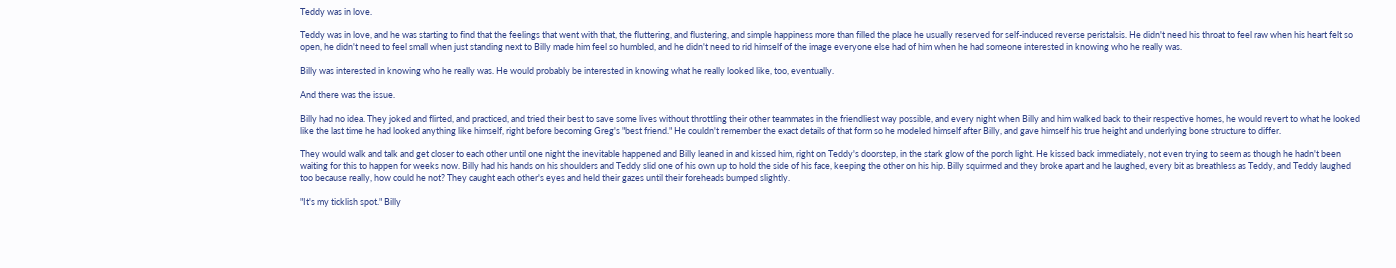Teddy was in love.

Teddy was in love, and he was starting to find that the feelings that went with that, the fluttering, and flustering, and simple happiness more than filled the place he usually reserved for self-induced reverse peristalsis. He didn't need his throat to feel raw when his heart felt so open, he didn't need to feel small when just standing next to Billy made him feel so humbled, and he didn't need to rid himself of the image everyone else had of him when he had someone interested in knowing who he really was.

Billy was interested in knowing who he really was. He would probably be interested in knowing what he really looked like, too, eventually.

And there was the issue.

Billy had no idea. They joked and flirted, and practiced, and tried their best to save some lives without throttling their other teammates in the friendliest way possible, and every night when Billy and him walked back to their respective homes, he would revert to what he looked like the last time he had looked anything like himself, right before becoming Greg's "best friend." He couldn't remember the exact details of that form so he modeled himself after Billy, and gave himself his true height and underlying bone structure to differ.

They would walk and talk and get closer to each other until one night the inevitable happened and Billy leaned in and kissed him, right on Teddy's doorstep, in the stark glow of the porch light. He kissed back immediately, not even trying to seem as though he hadn't been waiting for this to happen for weeks now. Billy had his hands on his shoulders and Teddy slid one of his own up to hold the side of his face, keeping the other on his hip. Billy squirmed and they broke apart and he laughed, every bit as breathless as Teddy, and Teddy laughed too because really, how could he not? They caught each other's eyes and held their gazes until their foreheads bumped slightly.

"It's my ticklish spot." Billy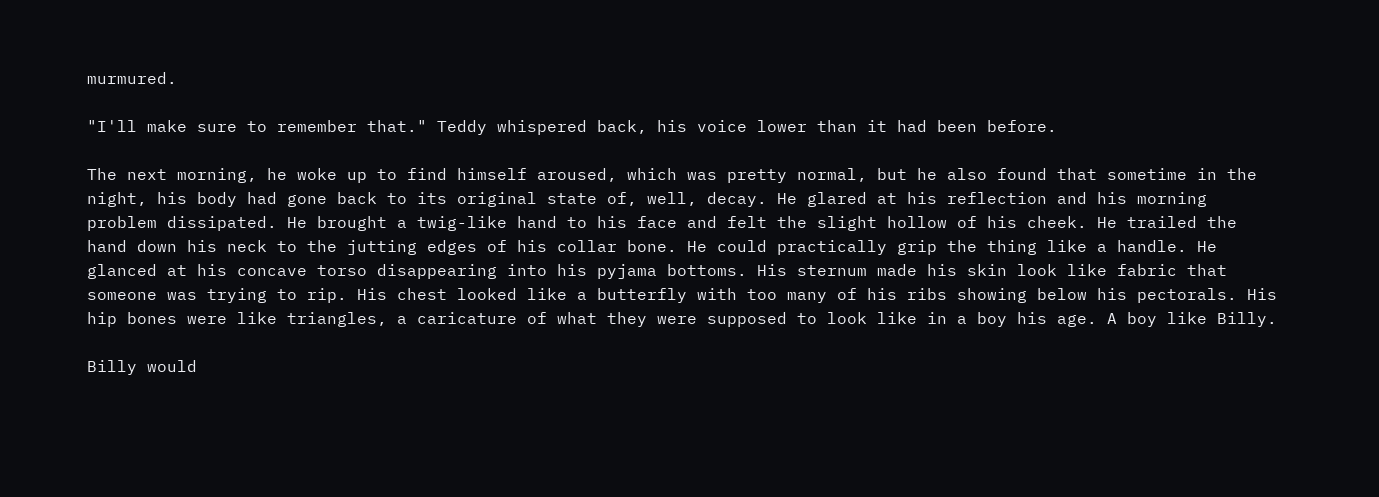murmured.

"I'll make sure to remember that." Teddy whispered back, his voice lower than it had been before.

The next morning, he woke up to find himself aroused, which was pretty normal, but he also found that sometime in the night, his body had gone back to its original state of, well, decay. He glared at his reflection and his morning problem dissipated. He brought a twig-like hand to his face and felt the slight hollow of his cheek. He trailed the hand down his neck to the jutting edges of his collar bone. He could practically grip the thing like a handle. He glanced at his concave torso disappearing into his pyjama bottoms. His sternum made his skin look like fabric that someone was trying to rip. His chest looked like a butterfly with too many of his ribs showing below his pectorals. His hip bones were like triangles, a caricature of what they were supposed to look like in a boy his age. A boy like Billy.

Billy would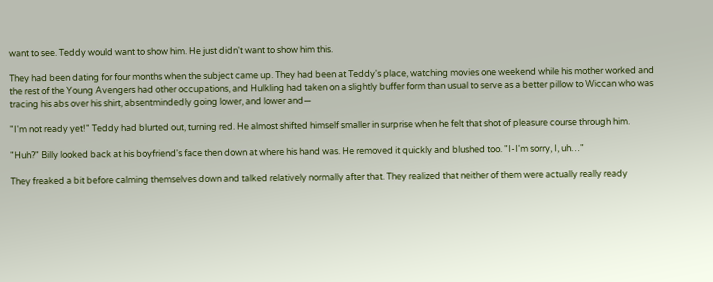want to see. Teddy would want to show him. He just didn't want to show him this.

They had been dating for four months when the subject came up. They had been at Teddy's place, watching movies one weekend while his mother worked and the rest of the Young Avengers had other occupations, and Hulkling had taken on a slightly buffer form than usual to serve as a better pillow to Wiccan who was tracing his abs over his shirt, absentmindedly going lower, and lower and—

"I'm not ready yet!" Teddy had blurted out, turning red. He almost shifted himself smaller in surprise when he felt that shot of pleasure course through him.

"Huh?" Billy looked back at his boyfriend's face then down at where his hand was. He removed it quickly and blushed too. "I-I'm sorry, I, uh…"

They freaked a bit before calming themselves down and talked relatively normally after that. They realized that neither of them were actually really ready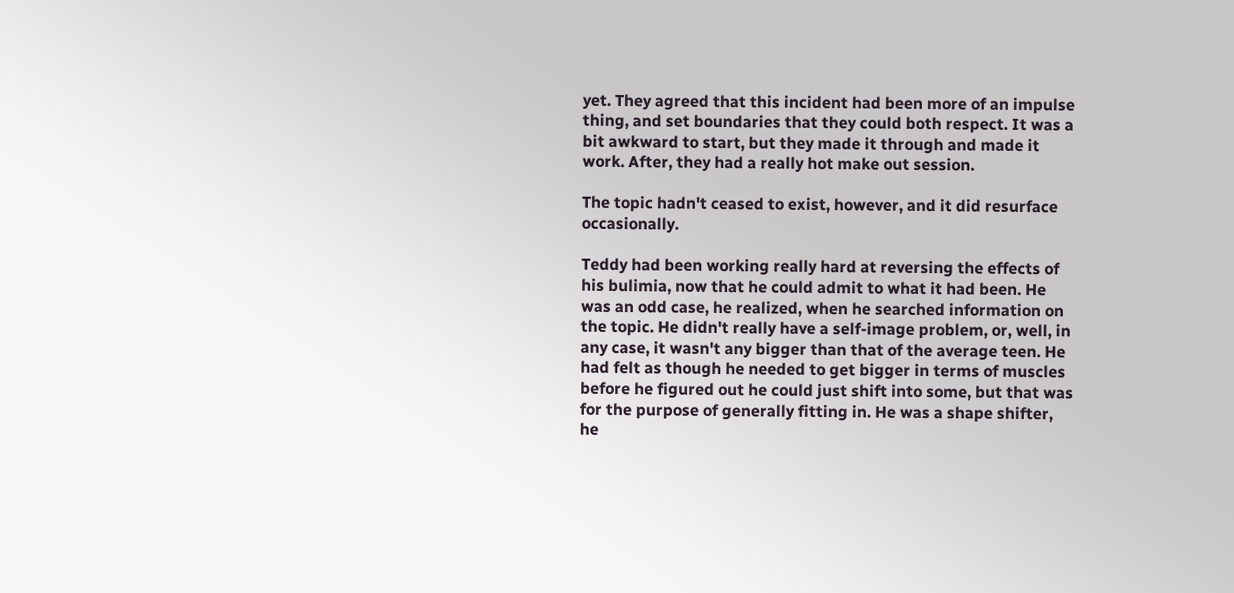yet. They agreed that this incident had been more of an impulse thing, and set boundaries that they could both respect. It was a bit awkward to start, but they made it through and made it work. After, they had a really hot make out session.

The topic hadn't ceased to exist, however, and it did resurface occasionally.

Teddy had been working really hard at reversing the effects of his bulimia, now that he could admit to what it had been. He was an odd case, he realized, when he searched information on the topic. He didn't really have a self-image problem, or, well, in any case, it wasn't any bigger than that of the average teen. He had felt as though he needed to get bigger in terms of muscles before he figured out he could just shift into some, but that was for the purpose of generally fitting in. He was a shape shifter, he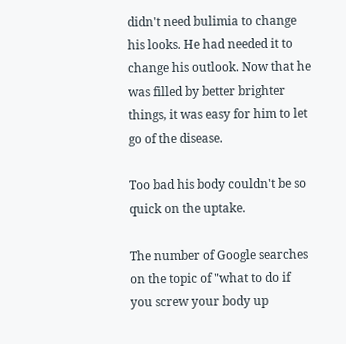didn't need bulimia to change his looks. He had needed it to change his outlook. Now that he was filled by better brighter things, it was easy for him to let go of the disease.

Too bad his body couldn't be so quick on the uptake.

The number of Google searches on the topic of "what to do if you screw your body up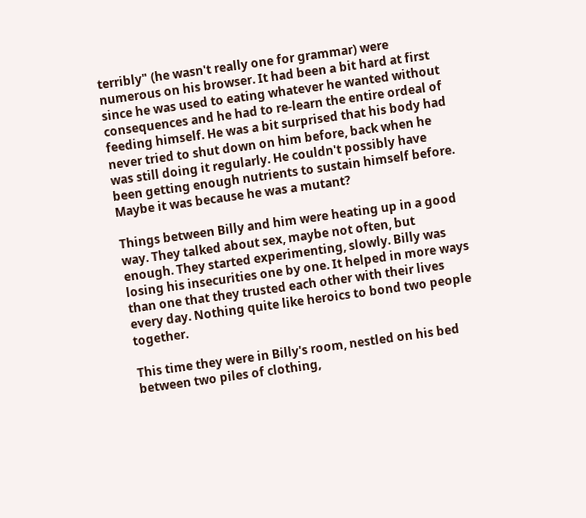terribly" (he wasn't really one for grammar) were numerous on his browser. It had been a bit hard at first since he was used to eating whatever he wanted without consequences and he had to re-learn the entire ordeal of feeding himself. He was a bit surprised that his body had never tried to shut down on him before, back when he was still doing it regularly. He couldn't possibly have been getting enough nutrients to sustain himself before. Maybe it was because he was a mutant?

Things between Billy and him were heating up in a good way. They talked about sex, maybe not often, but enough. They started experimenting, slowly. Billy was losing his insecurities one by one. It helped in more ways than one that they trusted each other with their lives every day. Nothing quite like heroics to bond two people together.

This time they were in Billy's room, nestled on his bed between two piles of clothing,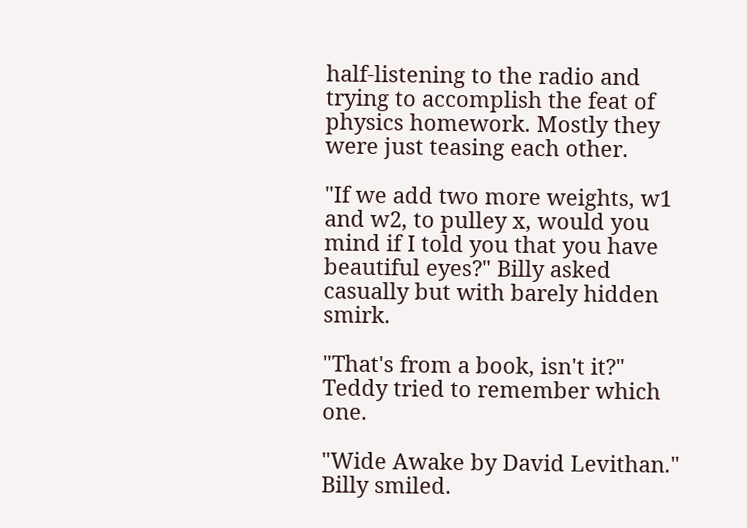half-listening to the radio and trying to accomplish the feat of physics homework. Mostly they were just teasing each other.

"If we add two more weights, w1 and w2, to pulley x, would you mind if I told you that you have beautiful eyes?" Billy asked casually but with barely hidden smirk.

"That's from a book, isn't it?" Teddy tried to remember which one.

"Wide Awake by David Levithan." Billy smiled.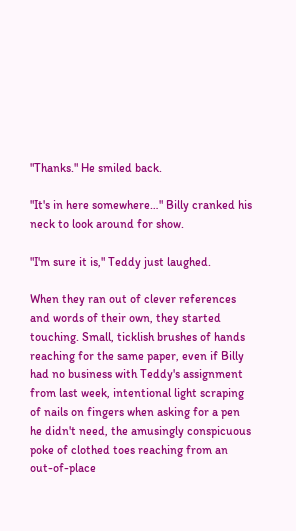"Thanks." He smiled back.

"It's in here somewhere…" Billy cranked his neck to look around for show.

"I'm sure it is," Teddy just laughed.

When they ran out of clever references and words of their own, they started touching. Small, ticklish brushes of hands reaching for the same paper, even if Billy had no business with Teddy's assignment from last week, intentional light scraping of nails on fingers when asking for a pen he didn't need, the amusingly conspicuous poke of clothed toes reaching from an out-of-place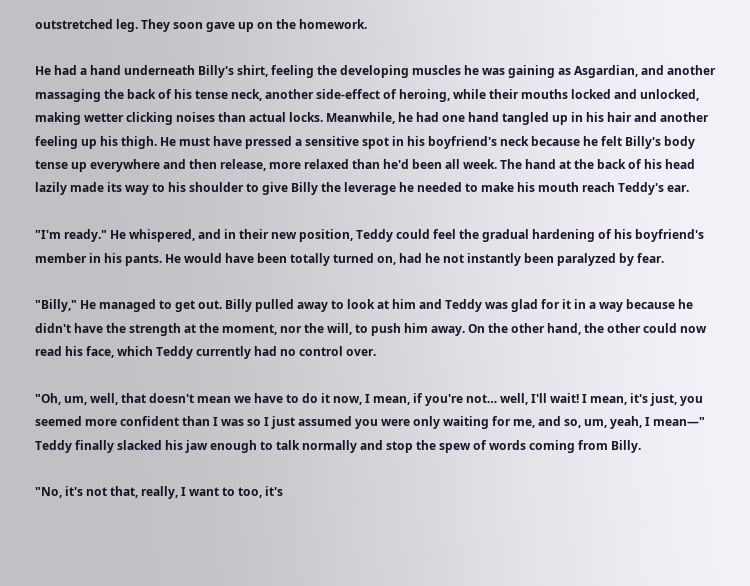outstretched leg. They soon gave up on the homework.

He had a hand underneath Billy's shirt, feeling the developing muscles he was gaining as Asgardian, and another massaging the back of his tense neck, another side-effect of heroing, while their mouths locked and unlocked, making wetter clicking noises than actual locks. Meanwhile, he had one hand tangled up in his hair and another feeling up his thigh. He must have pressed a sensitive spot in his boyfriend's neck because he felt Billy's body tense up everywhere and then release, more relaxed than he'd been all week. The hand at the back of his head lazily made its way to his shoulder to give Billy the leverage he needed to make his mouth reach Teddy's ear.

"I'm ready." He whispered, and in their new position, Teddy could feel the gradual hardening of his boyfriend's member in his pants. He would have been totally turned on, had he not instantly been paralyzed by fear.

"Billy," He managed to get out. Billy pulled away to look at him and Teddy was glad for it in a way because he didn't have the strength at the moment, nor the will, to push him away. On the other hand, the other could now read his face, which Teddy currently had no control over.

"Oh, um, well, that doesn't mean we have to do it now, I mean, if you're not… well, I'll wait! I mean, it's just, you seemed more confident than I was so I just assumed you were only waiting for me, and so, um, yeah, I mean—" Teddy finally slacked his jaw enough to talk normally and stop the spew of words coming from Billy.

"No, it's not that, really, I want to too, it's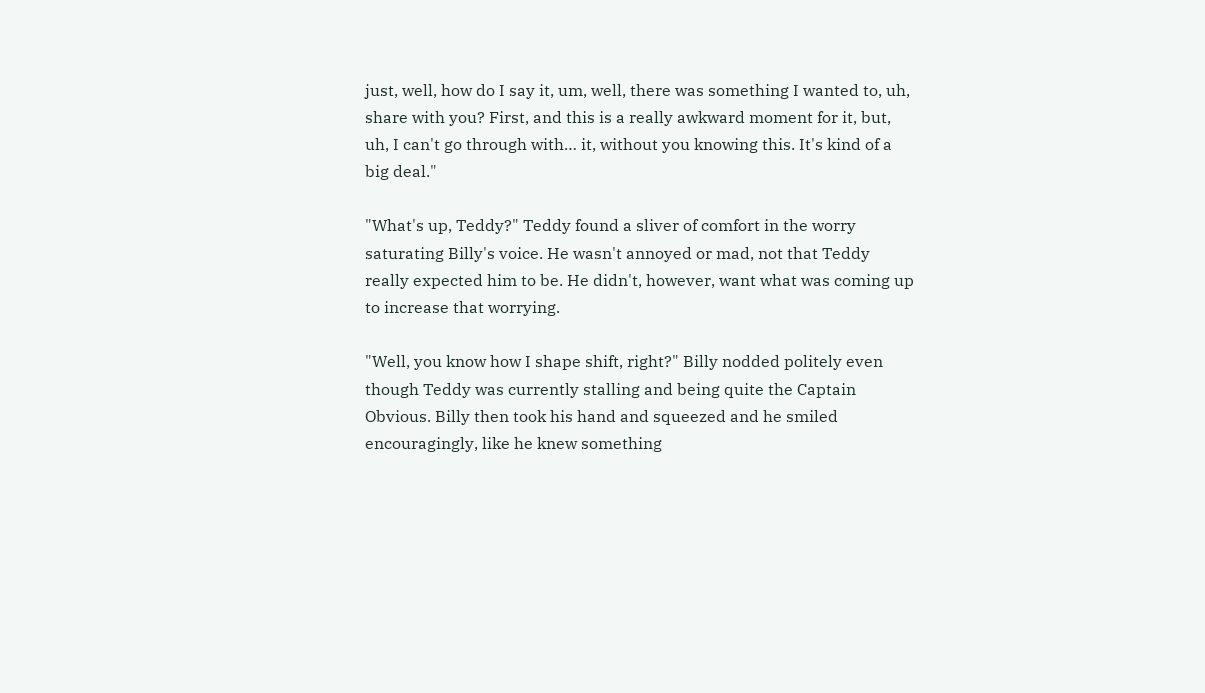just, well, how do I say it, um, well, there was something I wanted to, uh, share with you? First, and this is a really awkward moment for it, but, uh, I can't go through with… it, without you knowing this. It's kind of a big deal."

"What's up, Teddy?" Teddy found a sliver of comfort in the worry saturating Billy's voice. He wasn't annoyed or mad, not that Teddy really expected him to be. He didn't, however, want what was coming up to increase that worrying.

"Well, you know how I shape shift, right?" Billy nodded politely even though Teddy was currently stalling and being quite the Captain Obvious. Billy then took his hand and squeezed and he smiled encouragingly, like he knew something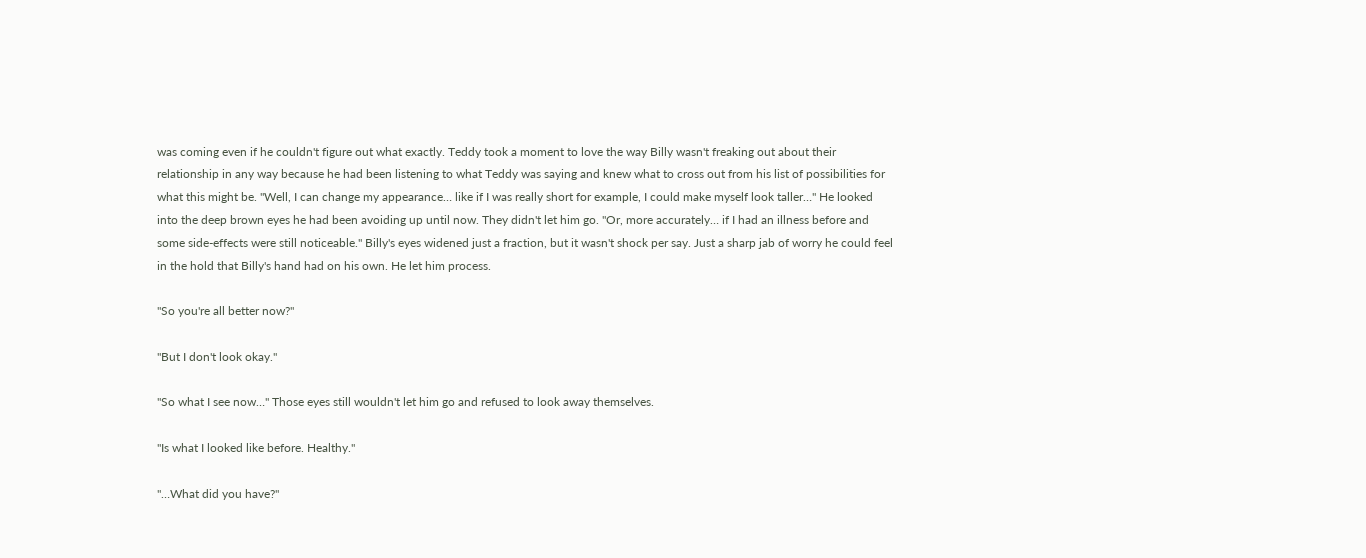was coming even if he couldn't figure out what exactly. Teddy took a moment to love the way Billy wasn't freaking out about their relationship in any way because he had been listening to what Teddy was saying and knew what to cross out from his list of possibilities for what this might be. "Well, I can change my appearance… like if I was really short for example, I could make myself look taller…" He looked into the deep brown eyes he had been avoiding up until now. They didn't let him go. "Or, more accurately… if I had an illness before and some side-effects were still noticeable." Billy's eyes widened just a fraction, but it wasn't shock per say. Just a sharp jab of worry he could feel in the hold that Billy's hand had on his own. He let him process.

"So you're all better now?"

"But I don't look okay."

"So what I see now…" Those eyes still wouldn't let him go and refused to look away themselves.

"Is what I looked like before. Healthy."

"…What did you have?"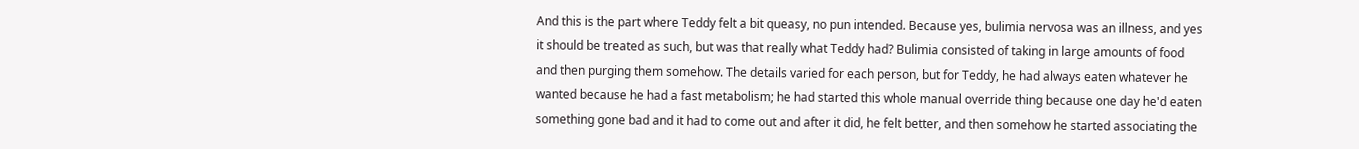And this is the part where Teddy felt a bit queasy, no pun intended. Because yes, bulimia nervosa was an illness, and yes it should be treated as such, but was that really what Teddy had? Bulimia consisted of taking in large amounts of food and then purging them somehow. The details varied for each person, but for Teddy, he had always eaten whatever he wanted because he had a fast metabolism; he had started this whole manual override thing because one day he'd eaten something gone bad and it had to come out and after it did, he felt better, and then somehow he started associating the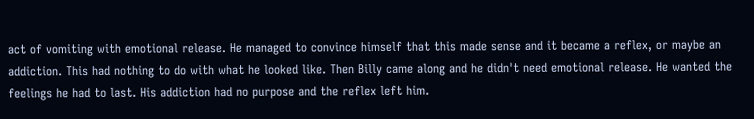act of vomiting with emotional release. He managed to convince himself that this made sense and it became a reflex, or maybe an addiction. This had nothing to do with what he looked like. Then Billy came along and he didn't need emotional release. He wanted the feelings he had to last. His addiction had no purpose and the reflex left him.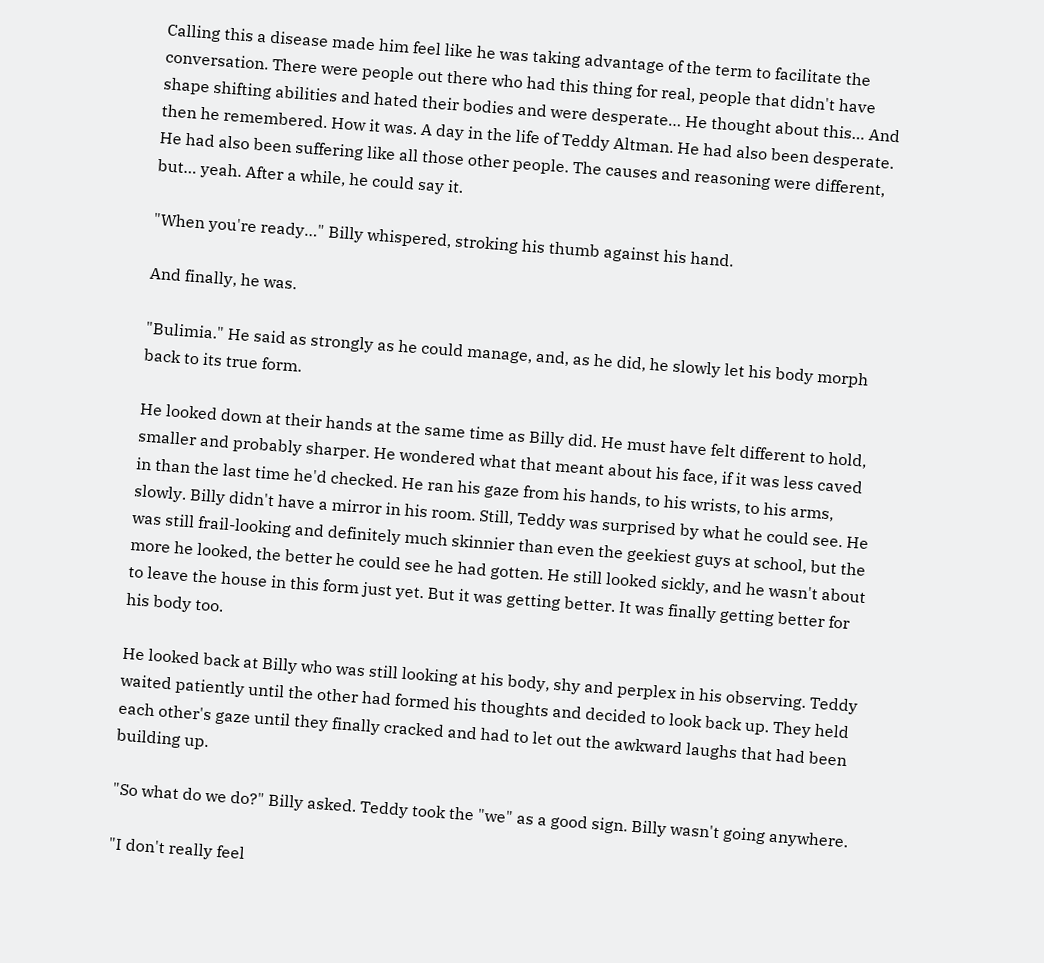Calling this a disease made him feel like he was taking advantage of the term to facilitate the conversation. There were people out there who had this thing for real, people that didn't have shape shifting abilities and hated their bodies and were desperate… He thought about this… And then he remembered. How it was. A day in the life of Teddy Altman. He had also been desperate. He had also been suffering like all those other people. The causes and reasoning were different, but… yeah. After a while, he could say it.

"When you're ready…" Billy whispered, stroking his thumb against his hand.

And finally, he was.

"Bulimia." He said as strongly as he could manage, and, as he did, he slowly let his body morph back to its true form.

He looked down at their hands at the same time as Billy did. He must have felt different to hold, smaller and probably sharper. He wondered what that meant about his face, if it was less caved in than the last time he'd checked. He ran his gaze from his hands, to his wrists, to his arms, slowly. Billy didn't have a mirror in his room. Still, Teddy was surprised by what he could see. He was still frail-looking and definitely much skinnier than even the geekiest guys at school, but the more he looked, the better he could see he had gotten. He still looked sickly, and he wasn't about to leave the house in this form just yet. But it was getting better. It was finally getting better for his body too.

He looked back at Billy who was still looking at his body, shy and perplex in his observing. Teddy waited patiently until the other had formed his thoughts and decided to look back up. They held each other's gaze until they finally cracked and had to let out the awkward laughs that had been building up.

"So what do we do?" Billy asked. Teddy took the "we" as a good sign. Billy wasn't going anywhere.

"I don't really feel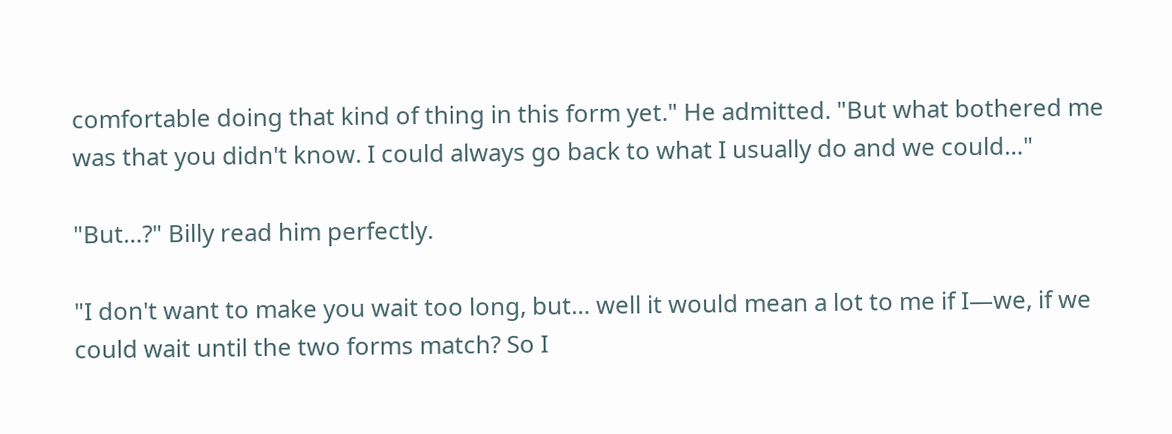comfortable doing that kind of thing in this form yet." He admitted. "But what bothered me was that you didn't know. I could always go back to what I usually do and we could…"

"But…?" Billy read him perfectly.

"I don't want to make you wait too long, but… well it would mean a lot to me if I—we, if we could wait until the two forms match? So I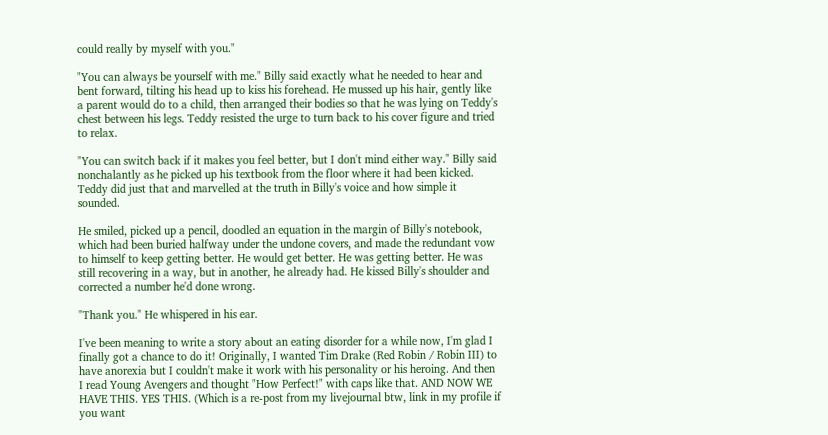could really by myself with you."

"You can always be yourself with me." Billy said exactly what he needed to hear and bent forward, tilting his head up to kiss his forehead. He mussed up his hair, gently like a parent would do to a child, then arranged their bodies so that he was lying on Teddy's chest between his legs. Teddy resisted the urge to turn back to his cover figure and tried to relax.

"You can switch back if it makes you feel better, but I don't mind either way." Billy said nonchalantly as he picked up his textbook from the floor where it had been kicked. Teddy did just that and marvelled at the truth in Billy's voice and how simple it sounded.

He smiled, picked up a pencil, doodled an equation in the margin of Billy's notebook, which had been buried halfway under the undone covers, and made the redundant vow to himself to keep getting better. He would get better. He was getting better. He was still recovering in a way, but in another, he already had. He kissed Billy's shoulder and corrected a number he'd done wrong.

"Thank you." He whispered in his ear.

I've been meaning to write a story about an eating disorder for a while now, I'm glad I finally got a chance to do it! Originally, I wanted Tim Drake (Red Robin / Robin III) to have anorexia but I couldn't make it work with his personality or his heroing. And then I read Young Avengers and thought "How Perfect!" with caps like that. AND NOW WE HAVE THIS. YES THIS. (Which is a re-post from my livejournal btw, link in my profile if you want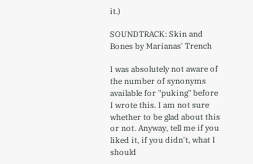it.)

SOUNDTRACK: Skin and Bones by Marianas' Trench

I was absolutely not aware of the number of synonyms available for "puking" before I wrote this. I am not sure whether to be glad about this or not. Anyway, tell me if you liked it, if you didn't, what I should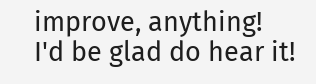improve, anything! I'd be glad do hear it!